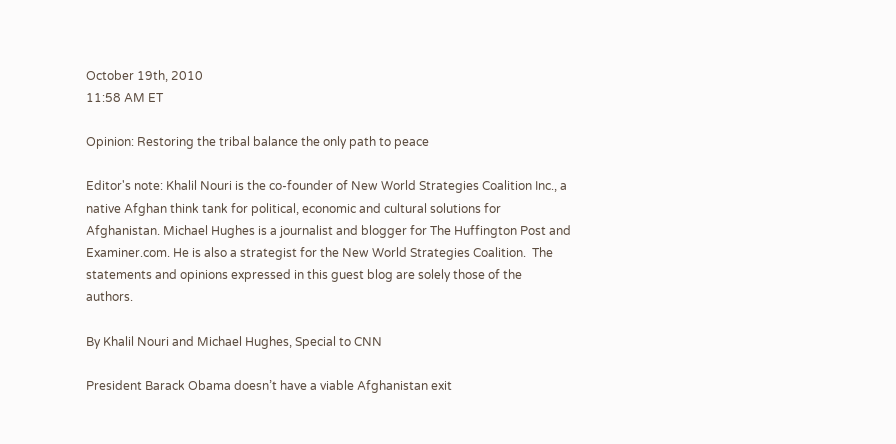October 19th, 2010
11:58 AM ET

Opinion: Restoring the tribal balance the only path to peace

Editor's note: Khalil Nouri is the co-founder of New World Strategies Coalition Inc., a native Afghan think tank for political, economic and cultural solutions for Afghanistan. Michael Hughes is a journalist and blogger for The Huffington Post and Examiner.com. He is also a strategist for the New World Strategies Coalition.  The statements and opinions expressed in this guest blog are solely those of the authors.

By Khalil Nouri and Michael Hughes, Special to CNN

President Barack Obama doesn’t have a viable Afghanistan exit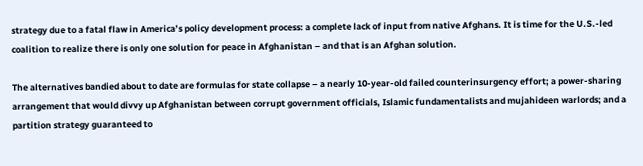strategy due to a fatal flaw in America’s policy development process: a complete lack of input from native Afghans. It is time for the U.S.-led coalition to realize there is only one solution for peace in Afghanistan – and that is an Afghan solution.

The alternatives bandied about to date are formulas for state collapse – a nearly 10-year-old failed counterinsurgency effort; a power-sharing arrangement that would divvy up Afghanistan between corrupt government officials, Islamic fundamentalists and mujahideen warlords; and a partition strategy guaranteed to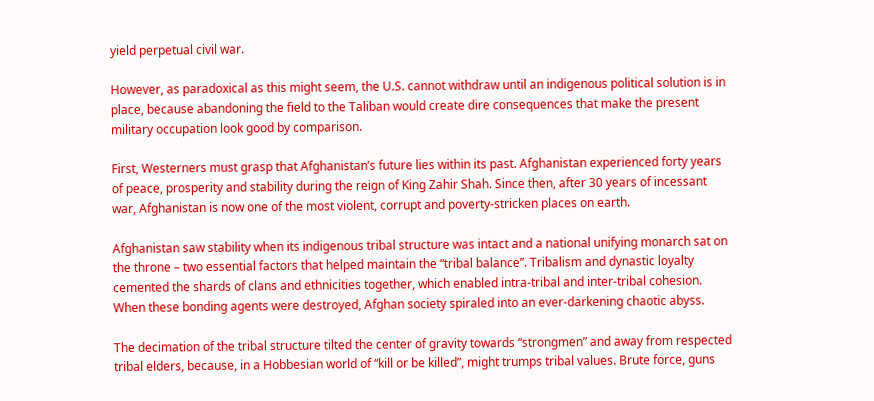yield perpetual civil war.

However, as paradoxical as this might seem, the U.S. cannot withdraw until an indigenous political solution is in place, because abandoning the field to the Taliban would create dire consequences that make the present military occupation look good by comparison.

First, Westerners must grasp that Afghanistan’s future lies within its past. Afghanistan experienced forty years of peace, prosperity and stability during the reign of King Zahir Shah. Since then, after 30 years of incessant war, Afghanistan is now one of the most violent, corrupt and poverty-stricken places on earth.

Afghanistan saw stability when its indigenous tribal structure was intact and a national unifying monarch sat on the throne – two essential factors that helped maintain the “tribal balance”. Tribalism and dynastic loyalty cemented the shards of clans and ethnicities together, which enabled intra-tribal and inter-tribal cohesion. When these bonding agents were destroyed, Afghan society spiraled into an ever-darkening chaotic abyss.

The decimation of the tribal structure tilted the center of gravity towards “strongmen” and away from respected tribal elders, because, in a Hobbesian world of “kill or be killed”, might trumps tribal values. Brute force, guns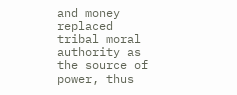and money replaced tribal moral authority as the source of power, thus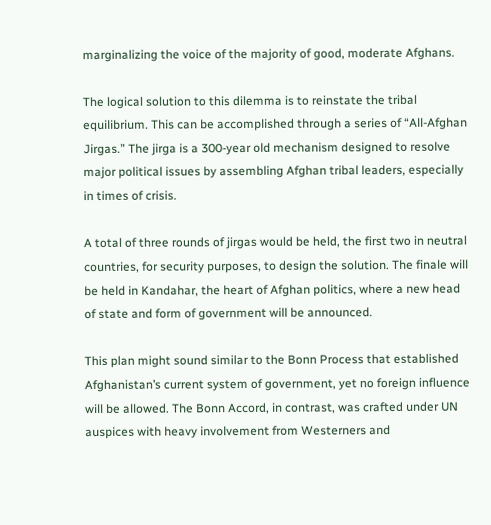marginalizing the voice of the majority of good, moderate Afghans.

The logical solution to this dilemma is to reinstate the tribal equilibrium. This can be accomplished through a series of “All-Afghan Jirgas.” The jirga is a 300-year old mechanism designed to resolve major political issues by assembling Afghan tribal leaders, especially in times of crisis.

A total of three rounds of jirgas would be held, the first two in neutral countries, for security purposes, to design the solution. The finale will be held in Kandahar, the heart of Afghan politics, where a new head of state and form of government will be announced.

This plan might sound similar to the Bonn Process that established Afghanistan’s current system of government, yet no foreign influence will be allowed. The Bonn Accord, in contrast, was crafted under UN auspices with heavy involvement from Westerners and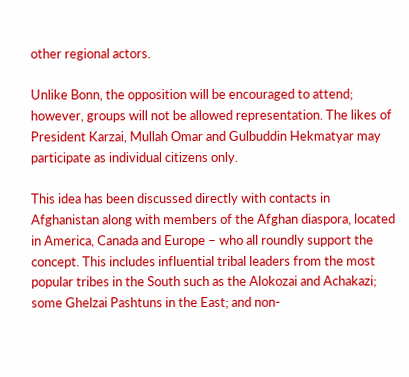other regional actors.

Unlike Bonn, the opposition will be encouraged to attend; however, groups will not be allowed representation. The likes of President Karzai, Mullah Omar and Gulbuddin Hekmatyar may participate as individual citizens only.

This idea has been discussed directly with contacts in Afghanistan along with members of the Afghan diaspora, located in America, Canada and Europe – who all roundly support the concept. This includes influential tribal leaders from the most popular tribes in the South such as the Alokozai and Achakazi; some Ghelzai Pashtuns in the East; and non-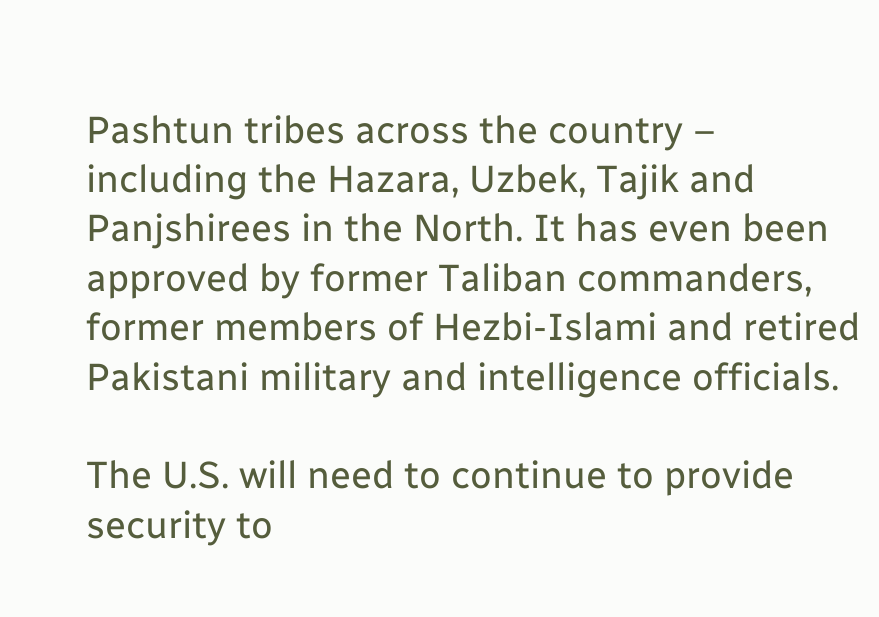Pashtun tribes across the country – including the Hazara, Uzbek, Tajik and Panjshirees in the North. It has even been approved by former Taliban commanders, former members of Hezbi-Islami and retired Pakistani military and intelligence officials.

The U.S. will need to continue to provide security to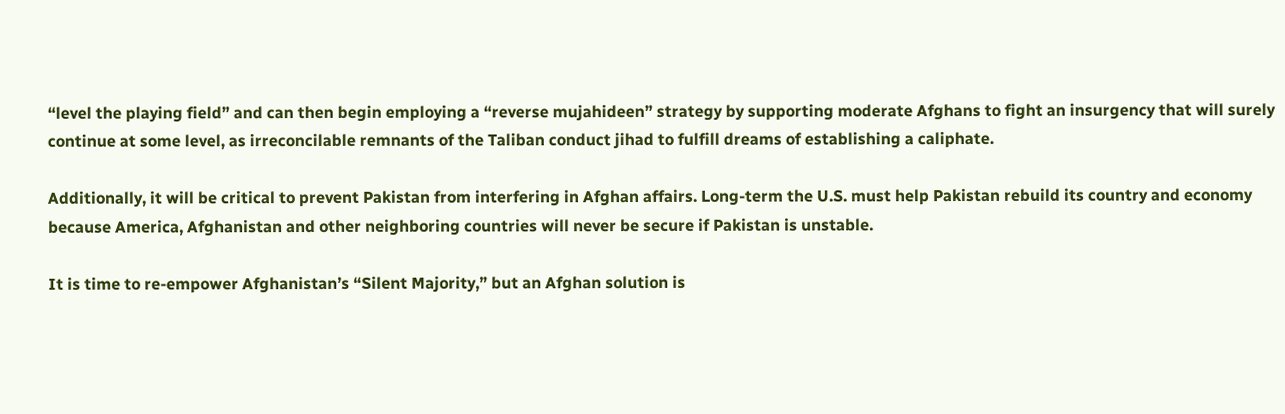“level the playing field” and can then begin employing a “reverse mujahideen” strategy by supporting moderate Afghans to fight an insurgency that will surely continue at some level, as irreconcilable remnants of the Taliban conduct jihad to fulfill dreams of establishing a caliphate.

Additionally, it will be critical to prevent Pakistan from interfering in Afghan affairs. Long-term the U.S. must help Pakistan rebuild its country and economy because America, Afghanistan and other neighboring countries will never be secure if Pakistan is unstable.

It is time to re-empower Afghanistan’s “Silent Majority,” but an Afghan solution is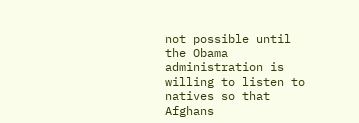not possible until the Obama administration is willing to listen to natives so that Afghans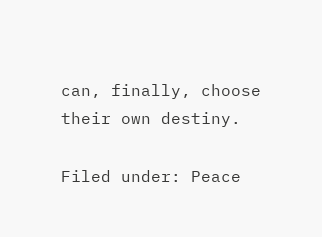can, finally, choose their own destiny.

Filed under: Peace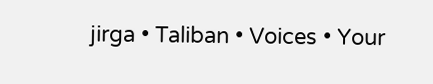jirga • Taliban • Voices • Your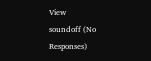View
soundoff (No Responses)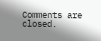Comments are closed.